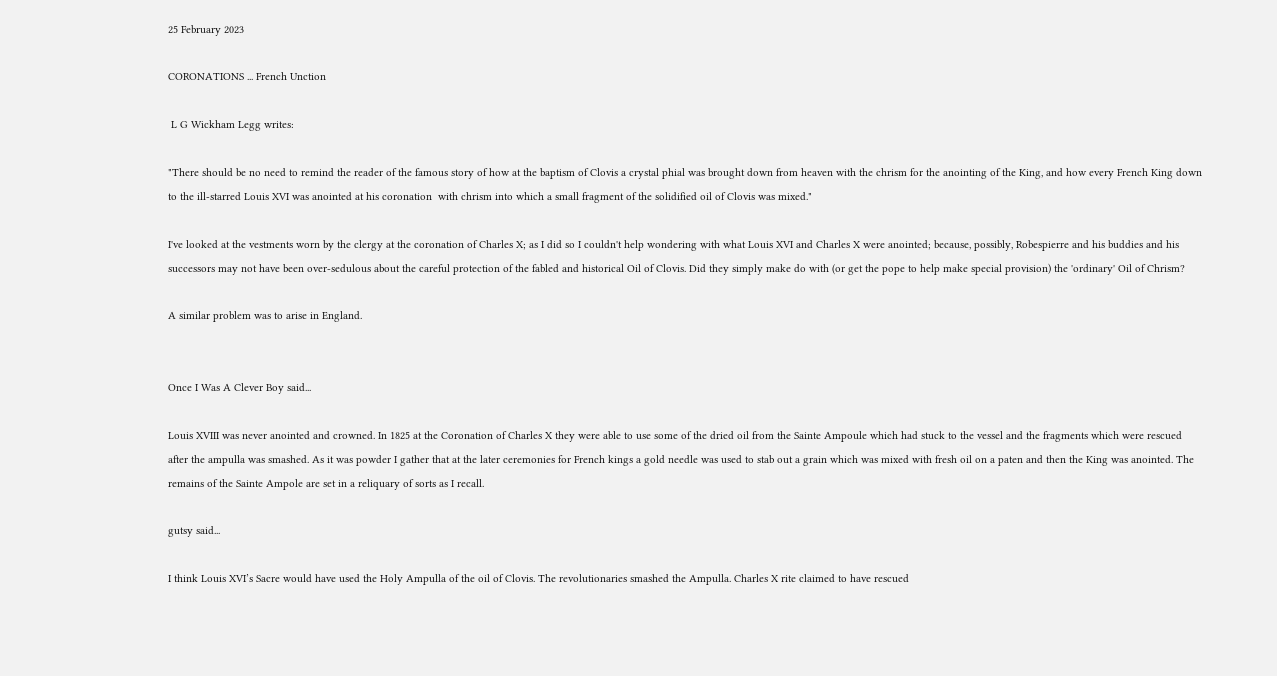25 February 2023

CORONATIONS ... French Unction

 L G Wickham Legg writes:

"There should be no need to remind the reader of the famous story of how at the baptism of Clovis a crystal phial was brought down from heaven with the chrism for the anointing of the King, and how every French King down to the ill-starred Louis XVI was anointed at his coronation  with chrism into which a small fragment of the solidified oil of Clovis was mixed."

I've looked at the vestments worn by the clergy at the coronation of Charles X; as I did so I couldn't help wondering with what Louis XVI and Charles X were anointed; because, possibly, Robespierre and his buddies and his successors may not have been over-sedulous about the careful protection of the fabled and historical Oil of Clovis. Did they simply make do with (or get the pope to help make special provision) the 'ordinary' Oil of Chrism?

A similar problem was to arise in England.


Once I Was A Clever Boy said...

Louis XVIII was never anointed and crowned. In 1825 at the Coronation of Charles X they were able to use some of the dried oil from the Sainte Ampoule which had stuck to the vessel and the fragments which were rescued after the ampulla was smashed. As it was powder I gather that at the later ceremonies for French kings a gold needle was used to stab out a grain which was mixed with fresh oil on a paten and then the King was anointed. The remains of the Sainte Ampole are set in a reliquary of sorts as I recall.

gutsy said...

I think Louis XVI’s Sacre would have used the Holy Ampulla of the oil of Clovis. The revolutionaries smashed the Ampulla. Charles X rite claimed to have rescued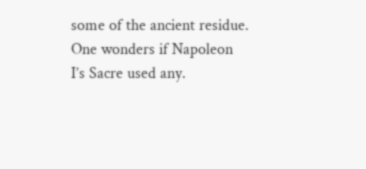some of the ancient residue. One wonders if Napoleon I’s Sacre used any.